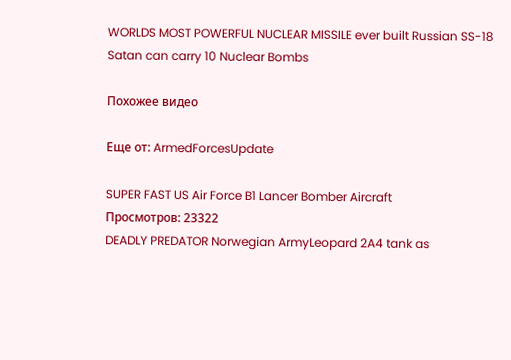WORLDS MOST POWERFUL NUCLEAR MISSILE ever built Russian SS-18 Satan can carry 10 Nuclear Bombs

Похожее видео

Еще от: ArmedForcesUpdate

SUPER FAST US Air Force B1 Lancer Bomber Aircraft
Просмотров: 23322
DEADLY PREDATOR Norwegian ArmyLeopard 2A4 tank as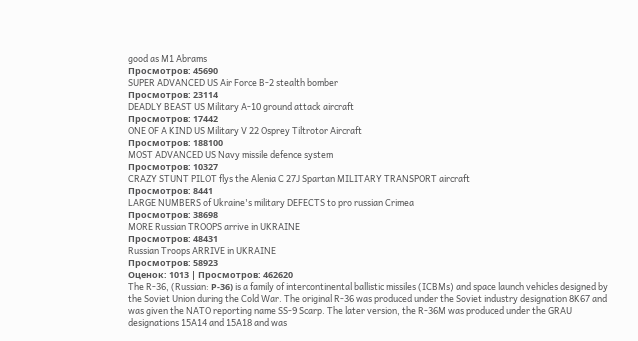good as M1 Abrams
Просмотров: 45690
SUPER ADVANCED US Air Force B-2 stealth bomber
Просмотров: 23114
DEADLY BEAST US Military A-10 ground attack aircraft
Просмотров: 17442
ONE OF A KIND US Military V 22 Osprey Tiltrotor Aircraft
Просмотров: 188100
MOST ADVANCED US Navy missile defence system
Просмотров: 10327
CRAZY STUNT PILOT flys the Alenia C 27J Spartan MILITARY TRANSPORT aircraft
Просмотров: 8441
LARGE NUMBERS of Ukraine's military DEFECTS to pro russian Crimea
Просмотров: 38698
MORE Russian TROOPS arrive in UKRAINE
Просмотров: 48431
Russian Troops ARRIVE in UKRAINE
Просмотров: 58923
Оценок: 1013 | Просмотров: 462620
The R-36, (Russian: Р-36) is a family of intercontinental ballistic missiles (ICBMs) and space launch vehicles designed by the Soviet Union during the Cold War. The original R-36 was produced under the Soviet industry designation 8K67 and was given the NATO reporting name SS-9 Scarp. The later version, the R-36M was produced under the GRAU designations 15A14 and 15A18 and was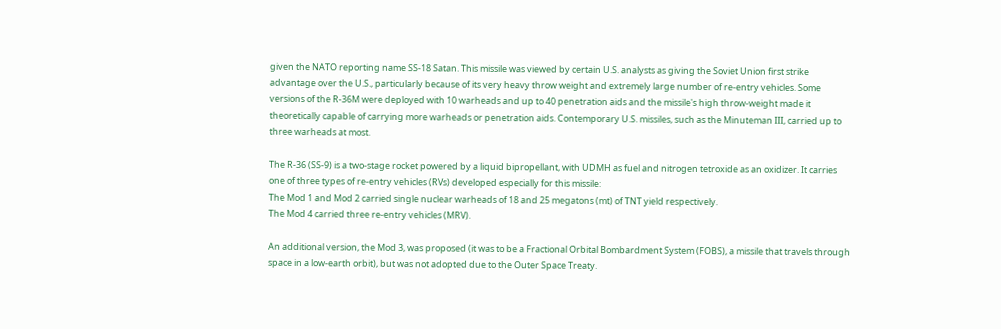given the NATO reporting name SS-18 Satan. This missile was viewed by certain U.S. analysts as giving the Soviet Union first strike advantage over the U.S., particularly because of its very heavy throw weight and extremely large number of re-entry vehicles. Some versions of the R-36M were deployed with 10 warheads and up to 40 penetration aids and the missile's high throw-weight made it theoretically capable of carrying more warheads or penetration aids. Contemporary U.S. missiles, such as the Minuteman III, carried up to three warheads at most.

The R-36 (SS-9) is a two-stage rocket powered by a liquid bipropellant, with UDMH as fuel and nitrogen tetroxide as an oxidizer. It carries one of three types of re-entry vehicles (RVs) developed especially for this missile:
The Mod 1 and Mod 2 carried single nuclear warheads of 18 and 25 megatons (mt) of TNT yield respectively.
The Mod 4 carried three re-entry vehicles (MRV).

An additional version, the Mod 3, was proposed (it was to be a Fractional Orbital Bombardment System (FOBS), a missile that travels through space in a low-earth orbit), but was not adopted due to the Outer Space Treaty.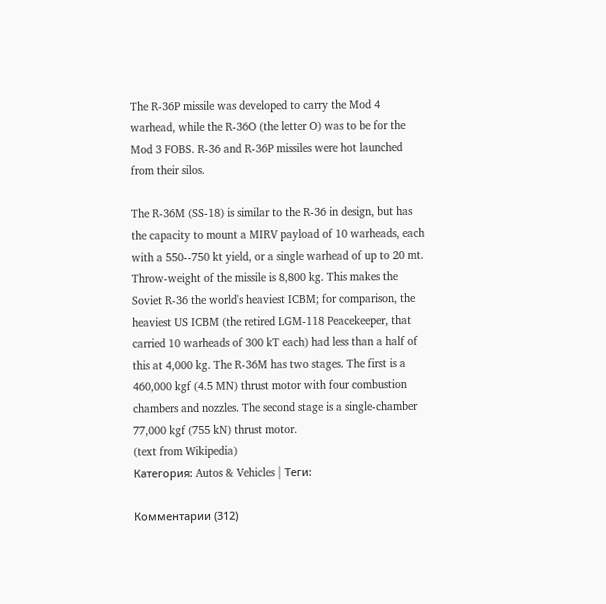The R-36P missile was developed to carry the Mod 4 warhead, while the R-36O (the letter O) was to be for the Mod 3 FOBS. R-36 and R-36P missiles were hot launched from their silos.

The R-36M (SS-18) is similar to the R-36 in design, but has the capacity to mount a MIRV payload of 10 warheads, each with a 550--750 kt yield, or a single warhead of up to 20 mt. Throw-weight of the missile is 8,800 kg. This makes the Soviet R-36 the world's heaviest ICBM; for comparison, the heaviest US ICBM (the retired LGM-118 Peacekeeper, that carried 10 warheads of 300 kT each) had less than a half of this at 4,000 kg. The R-36M has two stages. The first is a 460,000 kgf (4.5 MN) thrust motor with four combustion chambers and nozzles. The second stage is a single-chamber 77,000 kgf (755 kN) thrust motor.
(text from Wikipedia)
Категория: Autos & Vehicles | Теги:

Комментарии (312)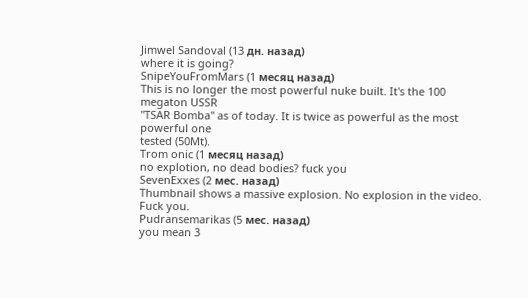Jimwel Sandoval (13 дн. назад)
where it is going?
SnipeYouFromMars (1 месяц назад)
This is no longer the most powerful nuke built. It's the 100 megaton USSR
"TSAR Bomba" as of today. It is twice as powerful as the most powerful one
tested (50Mt).
Trom onic (1 месяц назад)
no explotion, no dead bodies? fuck you
SevenExxes (2 мес. назад)
Thumbnail shows a massive explosion. No explosion in the video.
Fuck you.
Pudransemarikas (5 мес. назад)
you mean 3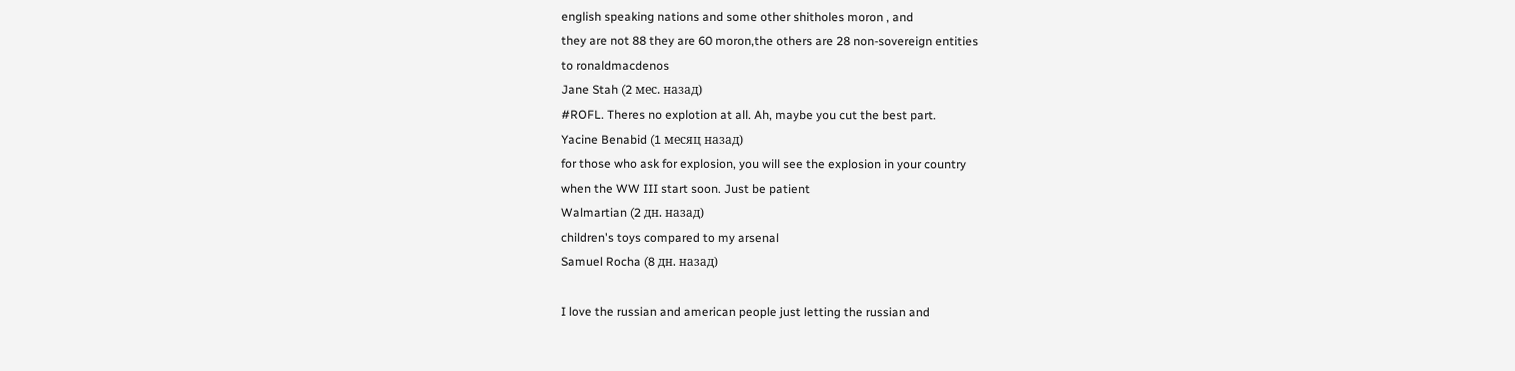english speaking nations and some other shitholes moron , and
they are not 88 they are 60 moron,the others are 28 non-sovereign entities
to ronaldmacdenos
Jane Stah (2 мес. назад)
#ROFL. Theres no explotion at all. Ah, maybe you cut the best part.
Yacine Benabid (1 месяц назад)
for those who ask for explosion, you will see the explosion in your country
when the WW III start soon. Just be patient
Walmartian (2 дн. назад)
children's toys compared to my arsenal
Samuel Rocha (8 дн. назад)

I love the russian and american people just letting the russian and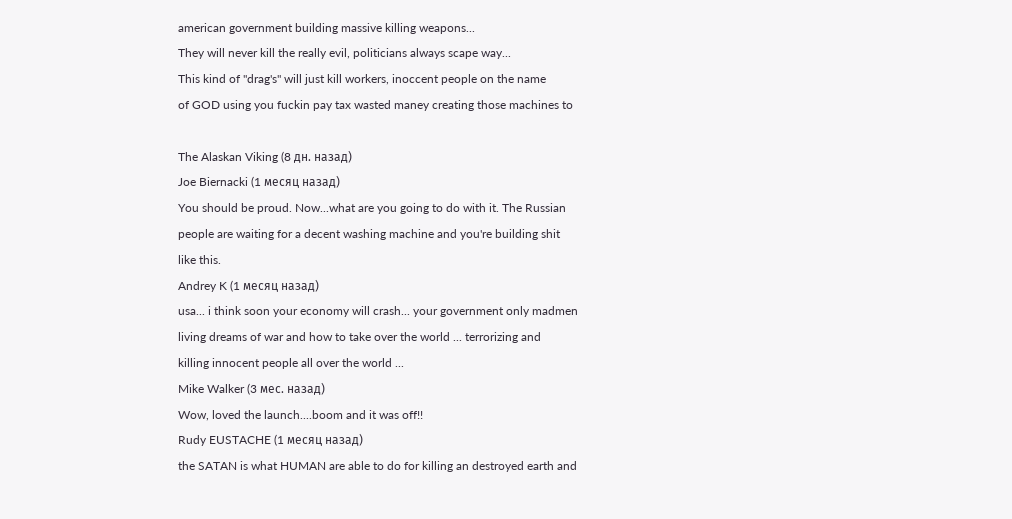american government building massive killing weapons...
They will never kill the really evil, politicians always scape way...
This kind of "drag's" will just kill workers, inoccent people on the name
of GOD using you fuckin pay tax wasted maney creating those machines to

The Alaskan Viking (8 дн. назад)
Joe Biernacki (1 месяц назад)
You should be proud. Now...what are you going to do with it. The Russian
people are waiting for a decent washing machine and you're building shit
like this.
Andrey K (1 месяц назад)
usa... i think soon your economy will crash... your government only madmen
living dreams of war and how to take over the world ... terrorizing and
killing innocent people all over the world ...
Mike Walker (3 мес. назад)
Wow, loved the launch....boom and it was off!!
Rudy EUSTACHE (1 месяц назад)
the SATAN is what HUMAN are able to do for killing an destroyed earth and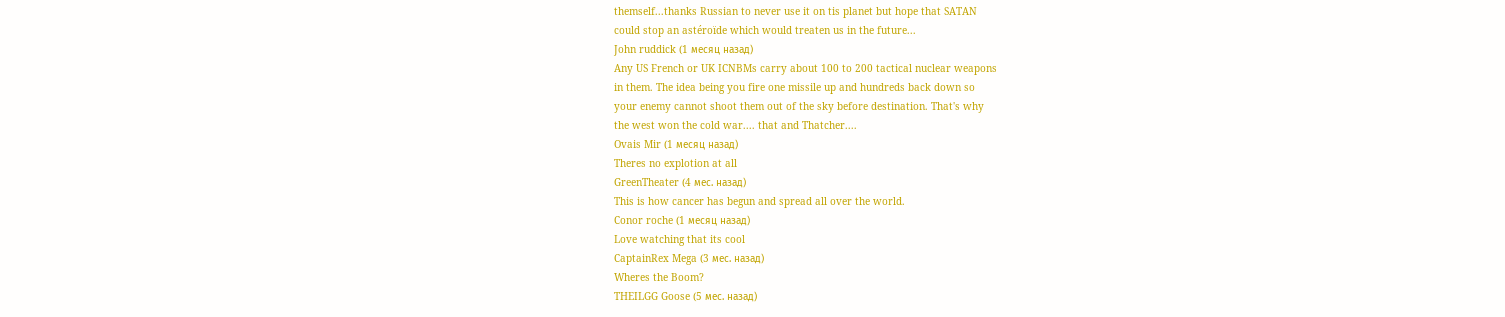themself...thanks Russian to never use it on tis planet but hope that SATAN
could stop an astéroïde which would treaten us in the future...
John ruddick (1 месяц назад)
Any US French or UK ICNBMs carry about 100 to 200 tactical nuclear weapons
in them. The idea being you fire one missile up and hundreds back down so
your enemy cannot shoot them out of the sky before destination. That's why
the west won the cold war.... that and Thatcher....
Ovais Mir (1 месяц назад)
Theres no explotion at all
GreenTheater (4 мес. назад)
This is how cancer has begun and spread all over the world.
Conor roche (1 месяц назад)
Love watching that its cool
CaptainRex Mega (3 мес. назад)
Wheres the Boom?
THEILGG Goose (5 мес. назад)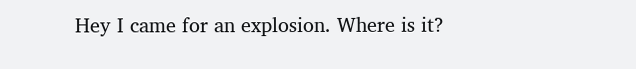Hey I came for an explosion. Where is it?